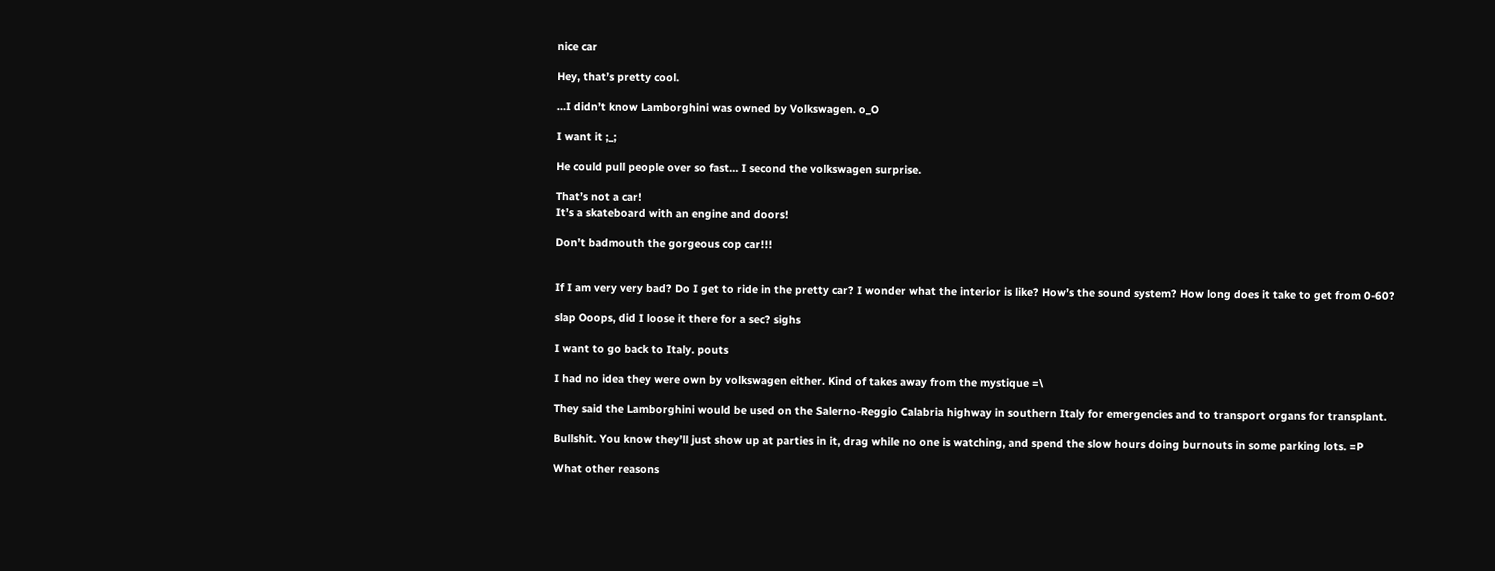nice car

Hey, that’s pretty cool.

…I didn’t know Lamborghini was owned by Volkswagen. o_O

I want it ;_;

He could pull people over so fast… I second the volkswagen surprise.

That’s not a car!
It’s a skateboard with an engine and doors!

Don’t badmouth the gorgeous cop car!!!


If I am very very bad? Do I get to ride in the pretty car? I wonder what the interior is like? How’s the sound system? How long does it take to get from 0-60?

slap Ooops, did I loose it there for a sec? sighs

I want to go back to Italy. pouts

I had no idea they were own by volkswagen either. Kind of takes away from the mystique =\

They said the Lamborghini would be used on the Salerno-Reggio Calabria highway in southern Italy for emergencies and to transport organs for transplant.

Bullshit. You know they’ll just show up at parties in it, drag while no one is watching, and spend the slow hours doing burnouts in some parking lots. =P

What other reasons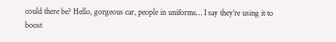could there be? Hello, gorgeous car, people in uniforms… I say they’re using it to boost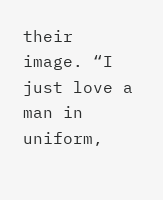their image. “I just love a man in uniform,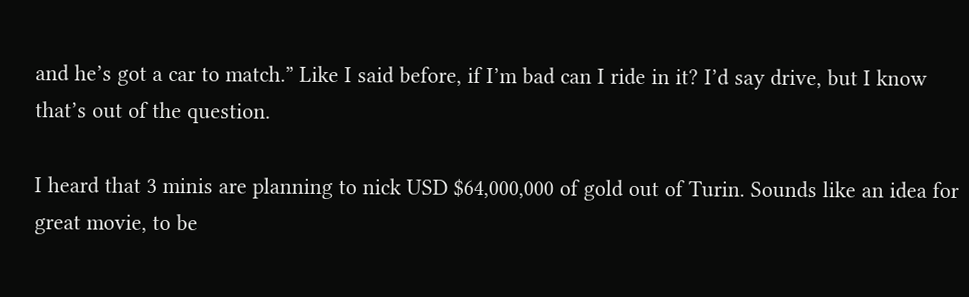and he’s got a car to match.” Like I said before, if I’m bad can I ride in it? I’d say drive, but I know that’s out of the question.

I heard that 3 minis are planning to nick USD $64,000,000 of gold out of Turin. Sounds like an idea for great movie, to be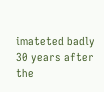imateted badly 30 years after the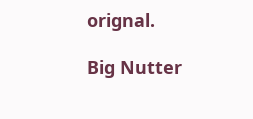orignal.

Big Nutter